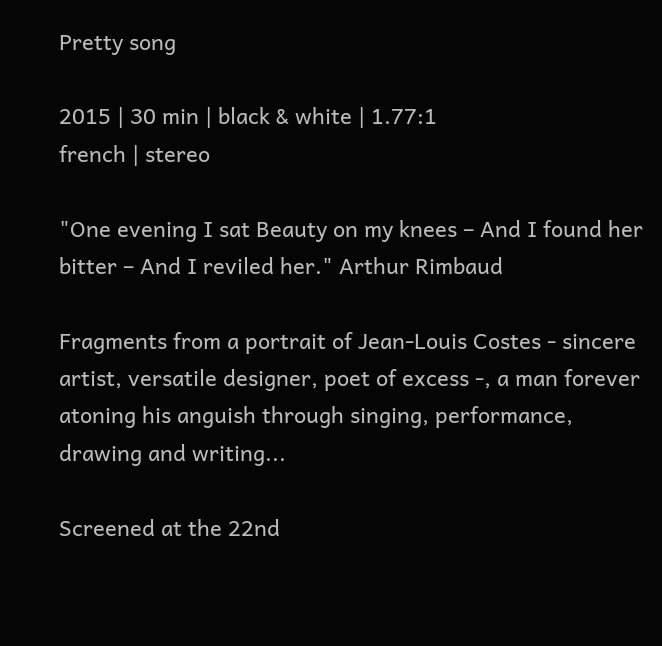Pretty song

2015 | 30 min | black & white | 1.77:1
french | stereo

"One evening I sat Beauty on my knees – And I found her bitter – And I reviled her." Arthur Rimbaud

Fragments from a portrait of Jean-Louis Costes - sincere artist, versatile designer, poet of excess -, a man forever atoning his anguish through singing, performance, drawing and writing...

Screened at the 22nd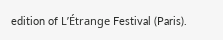edition of L’Étrange Festival (Paris).